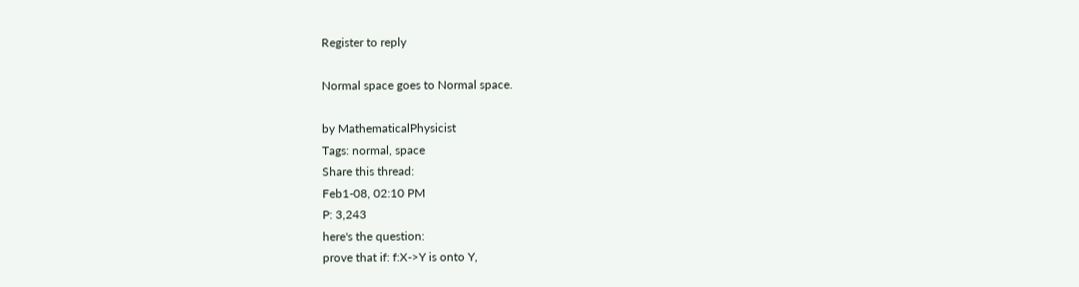Register to reply

Normal space goes to Normal space.

by MathematicalPhysicist
Tags: normal, space
Share this thread:
Feb1-08, 02:10 PM
P: 3,243
here's the question:
prove that if: f:X->Y is onto Y,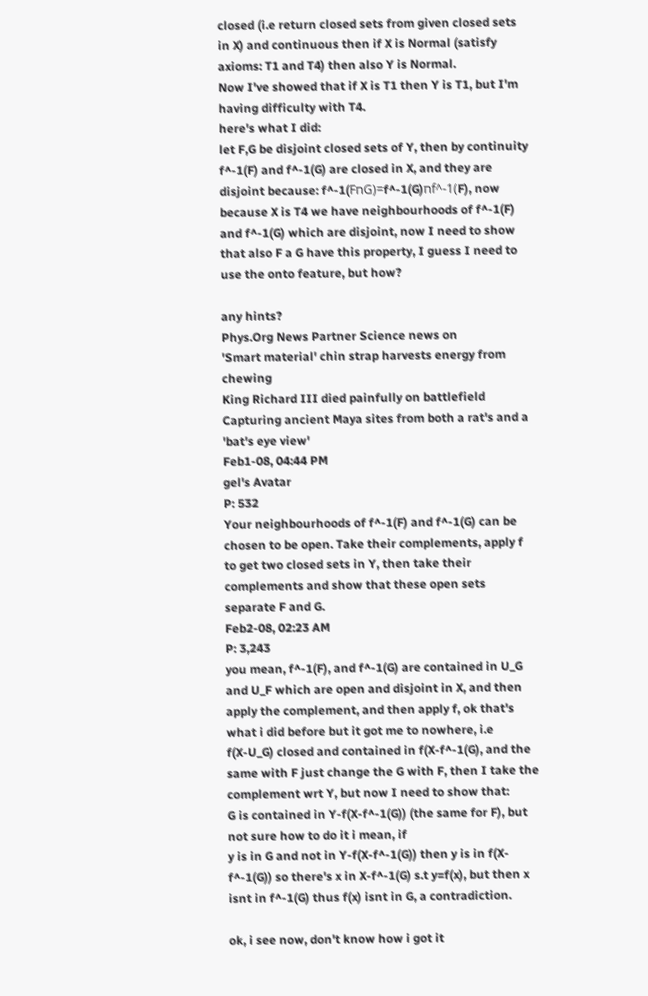closed (i.e return closed sets from given closed sets in X) and continuous then if X is Normal (satisfy axioms: T1 and T4) then also Y is Normal.
Now I've showed that if X is T1 then Y is T1, but I'm having difficulty with T4.
here's what I did:
let F,G be disjoint closed sets of Y, then by continuity f^-1(F) and f^-1(G) are closed in X, and they are disjoint because: f^-1(FחG)=f^-1(G)חf^-1(F), now because X is T4 we have neighbourhoods of f^-1(F) and f^-1(G) which are disjoint, now I need to show that also F a G have this property, I guess I need to use the onto feature, but how?

any hints?
Phys.Org News Partner Science news on
'Smart material' chin strap harvests energy from chewing
King Richard III died painfully on battlefield
Capturing ancient Maya sites from both a rat's and a 'bat's eye view'
Feb1-08, 04:44 PM
gel's Avatar
P: 532
Your neighbourhoods of f^-1(F) and f^-1(G) can be chosen to be open. Take their complements, apply f to get two closed sets in Y, then take their complements and show that these open sets separate F and G.
Feb2-08, 02:23 AM
P: 3,243
you mean, f^-1(F), and f^-1(G) are contained in U_G and U_F which are open and disjoint in X, and then apply the complement, and then apply f, ok that's what i did before but it got me to nowhere, i.e
f(X-U_G) closed and contained in f(X-f^-1(G), and the same with F just change the G with F, then I take the complement wrt Y, but now I need to show that:
G is contained in Y-f(X-f^-1(G)) (the same for F), but not sure how to do it i mean, if
y is in G and not in Y-f(X-f^-1(G)) then y is in f(X-f^-1(G)) so there's x in X-f^-1(G) s.t y=f(x), but then x isnt in f^-1(G) thus f(x) isnt in G, a contradiction.

ok, i see now, don't know how i got it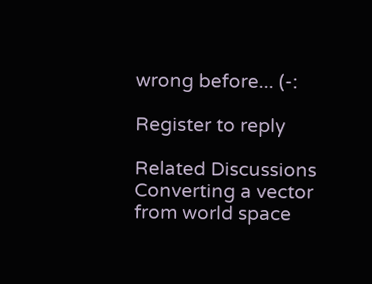wrong before... (-:

Register to reply

Related Discussions
Converting a vector from world space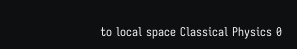to local space Classical Physics 0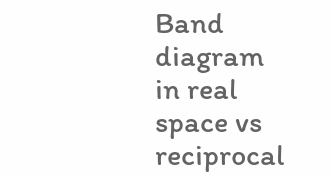Band diagram in real space vs reciprocal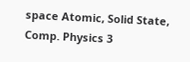space Atomic, Solid State, Comp. Physics 3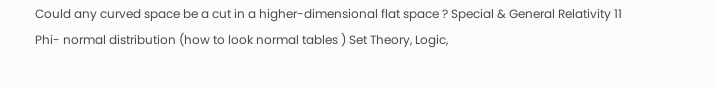Could any curved space be a cut in a higher-dimensional flat space ? Special & General Relativity 11
Phi- normal distribution (how to look normal tables ) Set Theory, Logic,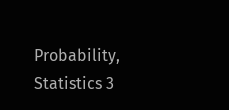Probability, Statistics 3